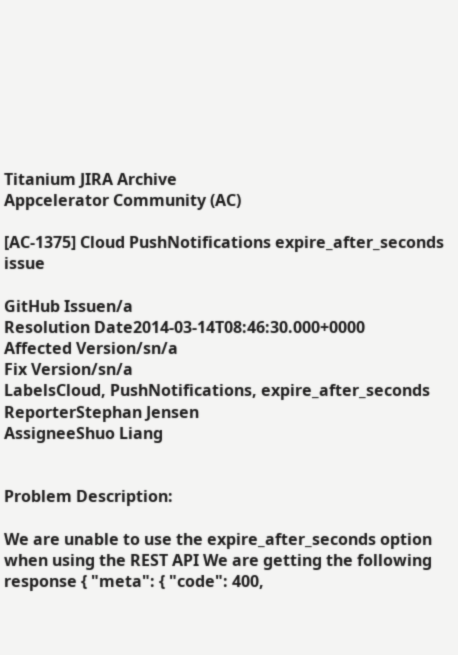Titanium JIRA Archive
Appcelerator Community (AC)

[AC-1375] Cloud PushNotifications expire_after_seconds issue

GitHub Issuen/a
Resolution Date2014-03-14T08:46:30.000+0000
Affected Version/sn/a
Fix Version/sn/a
LabelsCloud, PushNotifications, expire_after_seconds
ReporterStephan Jensen
AssigneeShuo Liang


Problem Description:

We are unable to use the expire_after_seconds option when using the REST API We are getting the following response { "meta": { "code": 400,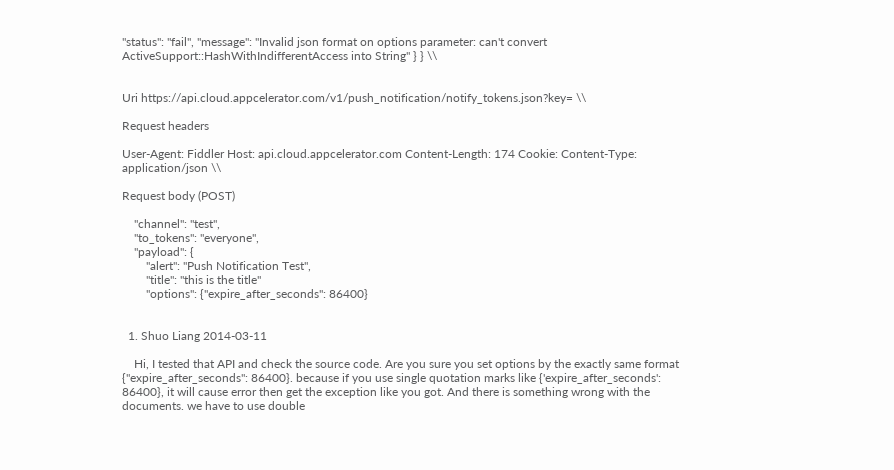"status": "fail", "message": "Invalid json format on options parameter: can't convert ActiveSupport::HashWithIndifferentAccess into String" } } \\


Uri https://api.cloud.appcelerator.com/v1/push_notification/notify_tokens.json?key= \\

Request headers

User-Agent: Fiddler Host: api.cloud.appcelerator.com Content-Length: 174 Cookie: Content-Type: application/json \\

Request body (POST)

    "channel": "test",
    "to_tokens": "everyone",
    "payload": {
        "alert": "Push Notification Test",
        "title": "this is the title"
        "options": {"expire_after_seconds": 86400}


  1. Shuo Liang 2014-03-11

    Hi, I tested that API and check the source code. Are you sure you set options by the exactly same format {"expire_after_seconds": 86400}. because if you use single quotation marks like {'expire_after_seconds': 86400}, it will cause error then get the exception like you got. And there is something wrong with the documents. we have to use double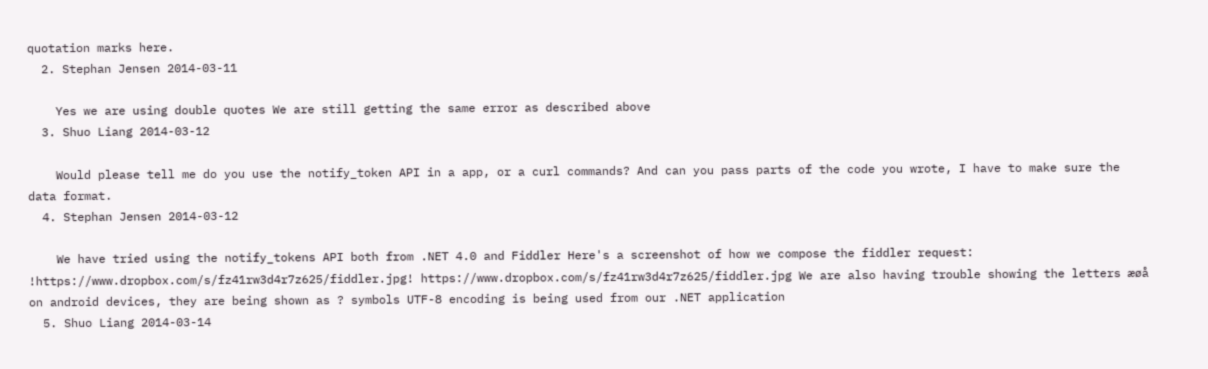quotation marks here.
  2. Stephan Jensen 2014-03-11

    Yes we are using double quotes We are still getting the same error as described above
  3. Shuo Liang 2014-03-12

    Would please tell me do you use the notify_token API in a app, or a curl commands? And can you pass parts of the code you wrote, I have to make sure the data format.
  4. Stephan Jensen 2014-03-12

    We have tried using the notify_tokens API both from .NET 4.0 and Fiddler Here's a screenshot of how we compose the fiddler request: !https://www.dropbox.com/s/fz41rw3d4r7z625/fiddler.jpg! https://www.dropbox.com/s/fz41rw3d4r7z625/fiddler.jpg We are also having trouble showing the letters æøå on android devices, they are being shown as ? symbols UTF-8 encoding is being used from our .NET application
  5. Shuo Liang 2014-03-14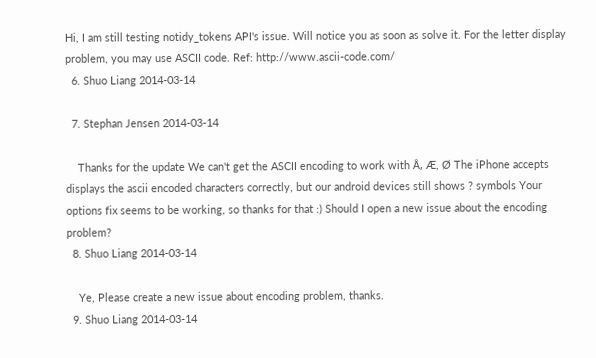Hi, I am still testing notidy_tokens API's issue. Will notice you as soon as solve it. For the letter display problem, you may use ASCII code. Ref: http://www.ascii-code.com/
  6. Shuo Liang 2014-03-14

  7. Stephan Jensen 2014-03-14

    Thanks for the update We can't get the ASCII encoding to work with Å, Æ, Ø The iPhone accepts displays the ascii encoded characters correctly, but our android devices still shows ? symbols Your options fix seems to be working, so thanks for that :) Should I open a new issue about the encoding problem?
  8. Shuo Liang 2014-03-14

    Ye, Please create a new issue about encoding problem, thanks.
  9. Shuo Liang 2014-03-14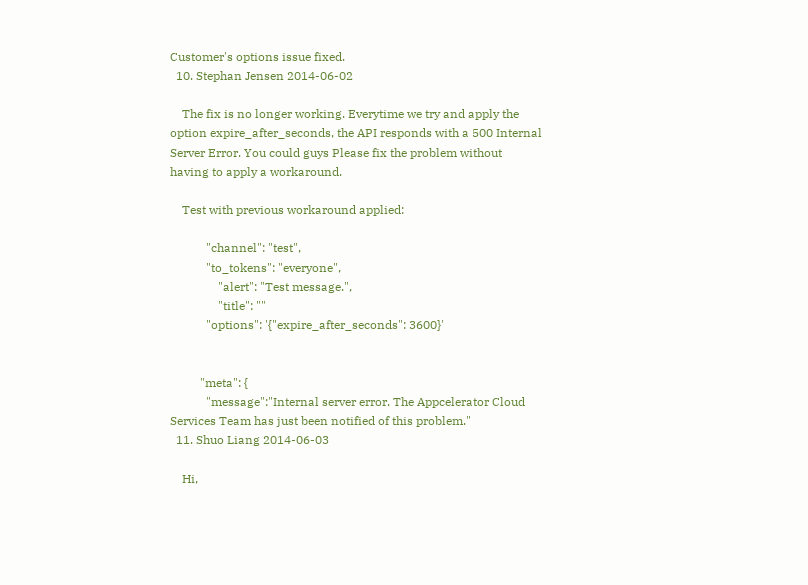Customer's options issue fixed.
  10. Stephan Jensen 2014-06-02

    The fix is no longer working. Everytime we try and apply the option expire_after_seconds, the API responds with a 500 Internal Server Error. You could guys Please fix the problem without having to apply a workaround.

    Test with previous workaround applied:

            "channel": "test",
            "to_tokens": "everyone",
                "alert": "Test message.",
                "title": ""
            "options": '{"expire_after_seconds": 3600}'


          "meta": {
            "message":"Internal server error. The Appcelerator Cloud Services Team has just been notified of this problem."
  11. Shuo Liang 2014-06-03

    Hi,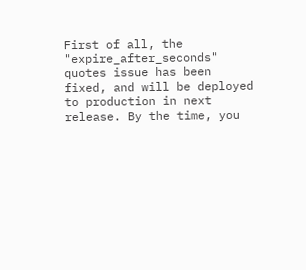First of all, the "expire_after_seconds" quotes issue has been fixed, and will be deployed to production in next release. By the time, you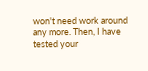won't need work around any more. Then, I have tested your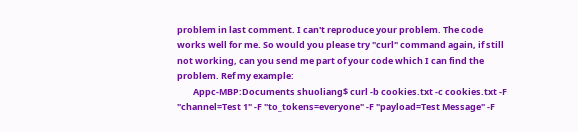problem in last comment. I can't reproduce your problem. The code works well for me. So would you please try "curl" command again, if still not working, can you send me part of your code which I can find the problem. Ref my example:
        Appc-MBP:Documents shuoliang$ curl -b cookies.txt -c cookies.txt -F "channel=Test 1" -F "to_tokens=everyone" -F "payload=Test Message" -F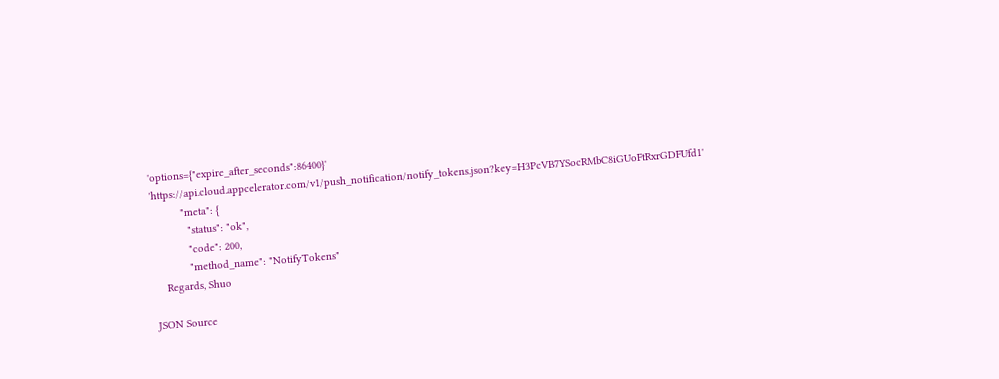'options={"expire_after_seconds":86400}' 'https://api.cloud.appcelerator.com/v1/push_notification/notify_tokens.json?key=H3PcVB7YSocRMbC8iGUoFtRxrGDFUfd1'
          "meta": {
            "status": "ok",
            "code": 200,
            "method_name": "NotifyTokens"
    Regards, Shuo

JSON Source